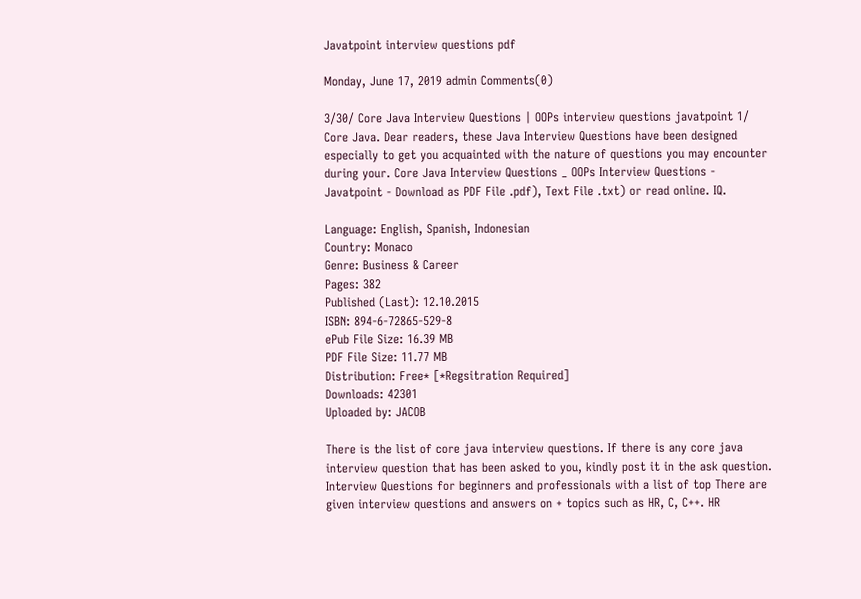Javatpoint interview questions pdf

Monday, June 17, 2019 admin Comments(0)

3/30/ Core Java Interview Questions | OOPs interview questions javatpoint 1/ Core Java. Dear readers, these Java Interview Questions have been designed especially to get you acquainted with the nature of questions you may encounter during your. Core Java Interview Questions _ OOPs Interview Questions - Javatpoint - Download as PDF File .pdf), Text File .txt) or read online. IQ.

Language: English, Spanish, Indonesian
Country: Monaco
Genre: Business & Career
Pages: 382
Published (Last): 12.10.2015
ISBN: 894-6-72865-529-8
ePub File Size: 16.39 MB
PDF File Size: 11.77 MB
Distribution: Free* [*Regsitration Required]
Downloads: 42301
Uploaded by: JACOB

There is the list of core java interview questions. If there is any core java interview question that has been asked to you, kindly post it in the ask question. Interview Questions for beginners and professionals with a list of top There are given interview questions and answers on + topics such as HR, C, C++. HR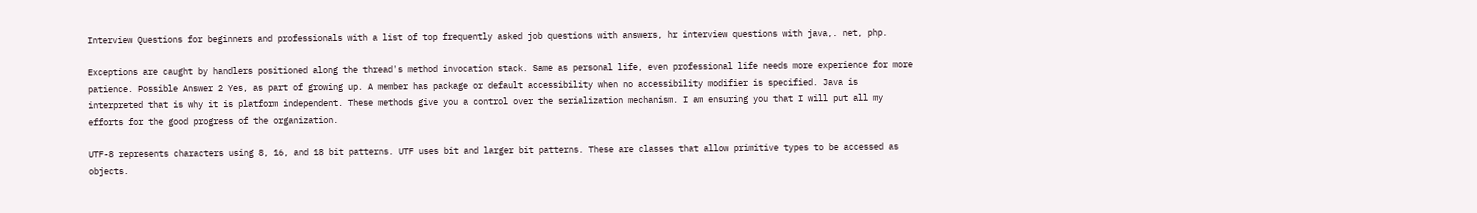Interview Questions for beginners and professionals with a list of top frequently asked job questions with answers, hr interview questions with java,. net, php.

Exceptions are caught by handlers positioned along the thread's method invocation stack. Same as personal life, even professional life needs more experience for more patience. Possible Answer 2 Yes, as part of growing up. A member has package or default accessibility when no accessibility modifier is specified. Java is interpreted that is why it is platform independent. These methods give you a control over the serialization mechanism. I am ensuring you that I will put all my efforts for the good progress of the organization.

UTF-8 represents characters using 8, 16, and 18 bit patterns. UTF uses bit and larger bit patterns. These are classes that allow primitive types to be accessed as objects.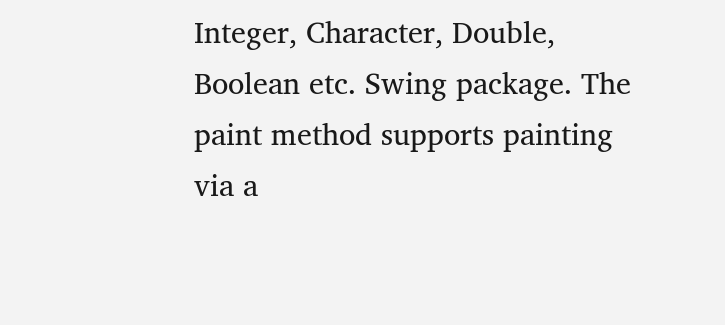Integer, Character, Double, Boolean etc. Swing package. The paint method supports painting via a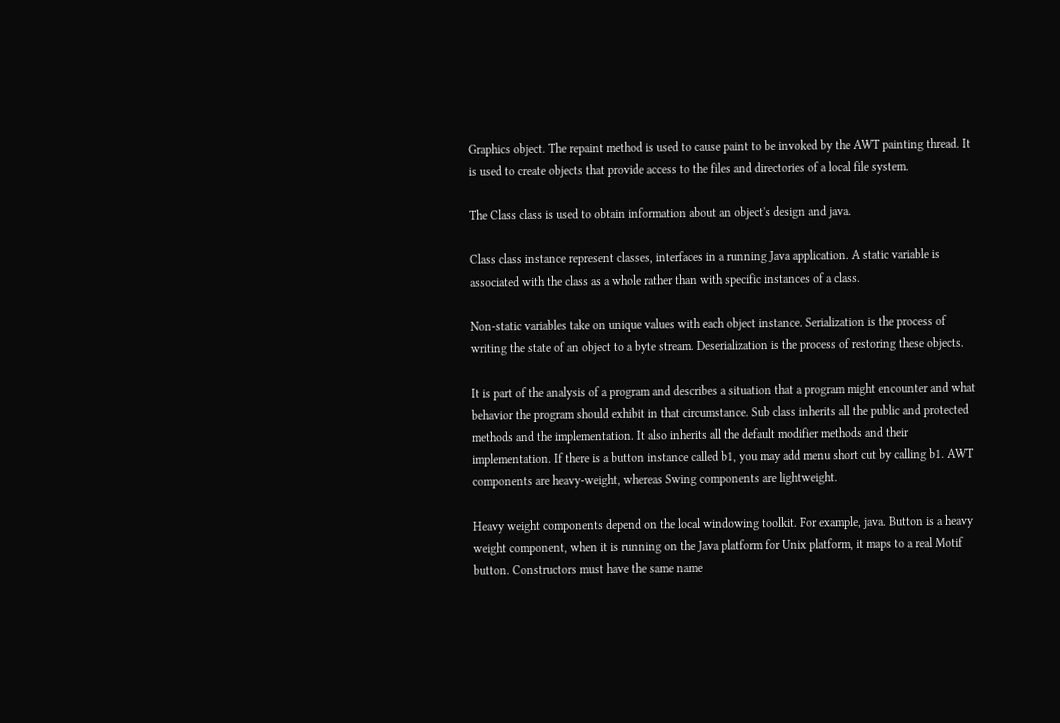Graphics object. The repaint method is used to cause paint to be invoked by the AWT painting thread. It is used to create objects that provide access to the files and directories of a local file system.

The Class class is used to obtain information about an object's design and java.

Class class instance represent classes, interfaces in a running Java application. A static variable is associated with the class as a whole rather than with specific instances of a class.

Non-static variables take on unique values with each object instance. Serialization is the process of writing the state of an object to a byte stream. Deserialization is the process of restoring these objects.

It is part of the analysis of a program and describes a situation that a program might encounter and what behavior the program should exhibit in that circumstance. Sub class inherits all the public and protected methods and the implementation. It also inherits all the default modifier methods and their implementation. If there is a button instance called b1, you may add menu short cut by calling b1. AWT components are heavy-weight, whereas Swing components are lightweight.

Heavy weight components depend on the local windowing toolkit. For example, java. Button is a heavy weight component, when it is running on the Java platform for Unix platform, it maps to a real Motif button. Constructors must have the same name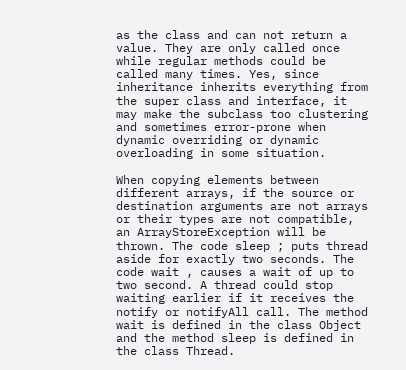as the class and can not return a value. They are only called once while regular methods could be called many times. Yes, since inheritance inherits everything from the super class and interface, it may make the subclass too clustering and sometimes error-prone when dynamic overriding or dynamic overloading in some situation.

When copying elements between different arrays, if the source or destination arguments are not arrays or their types are not compatible, an ArrayStoreException will be thrown. The code sleep ; puts thread aside for exactly two seconds. The code wait , causes a wait of up to two second. A thread could stop waiting earlier if it receives the notify or notifyAll call. The method wait is defined in the class Object and the method sleep is defined in the class Thread.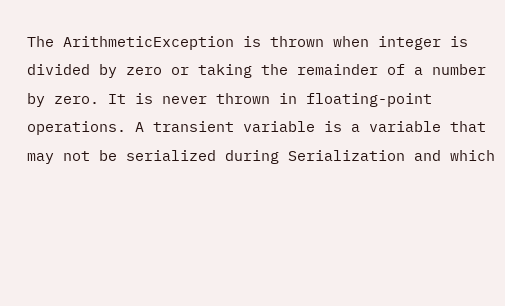The ArithmeticException is thrown when integer is divided by zero or taking the remainder of a number by zero. It is never thrown in floating-point operations. A transient variable is a variable that may not be serialized during Serialization and which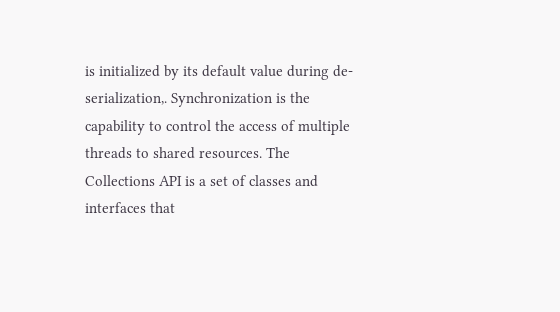is initialized by its default value during de-serialization,. Synchronization is the capability to control the access of multiple threads to shared resources. The Collections API is a set of classes and interfaces that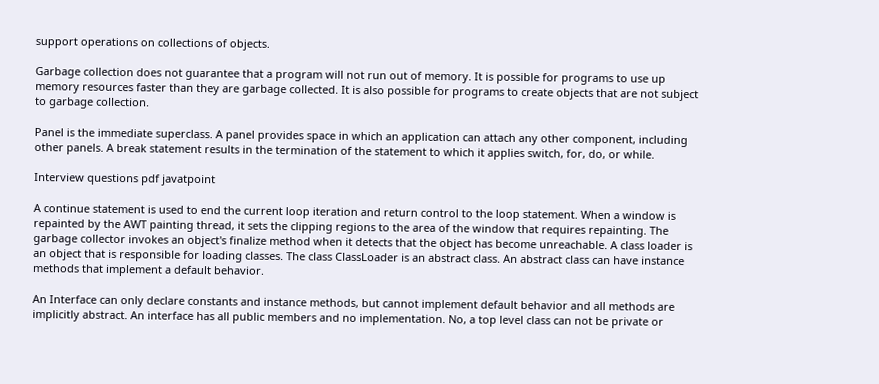support operations on collections of objects.

Garbage collection does not guarantee that a program will not run out of memory. It is possible for programs to use up memory resources faster than they are garbage collected. It is also possible for programs to create objects that are not subject to garbage collection.

Panel is the immediate superclass. A panel provides space in which an application can attach any other component, including other panels. A break statement results in the termination of the statement to which it applies switch, for, do, or while.

Interview questions pdf javatpoint

A continue statement is used to end the current loop iteration and return control to the loop statement. When a window is repainted by the AWT painting thread, it sets the clipping regions to the area of the window that requires repainting. The garbage collector invokes an object's finalize method when it detects that the object has become unreachable. A class loader is an object that is responsible for loading classes. The class ClassLoader is an abstract class. An abstract class can have instance methods that implement a default behavior.

An Interface can only declare constants and instance methods, but cannot implement default behavior and all methods are implicitly abstract. An interface has all public members and no implementation. No, a top level class can not be private or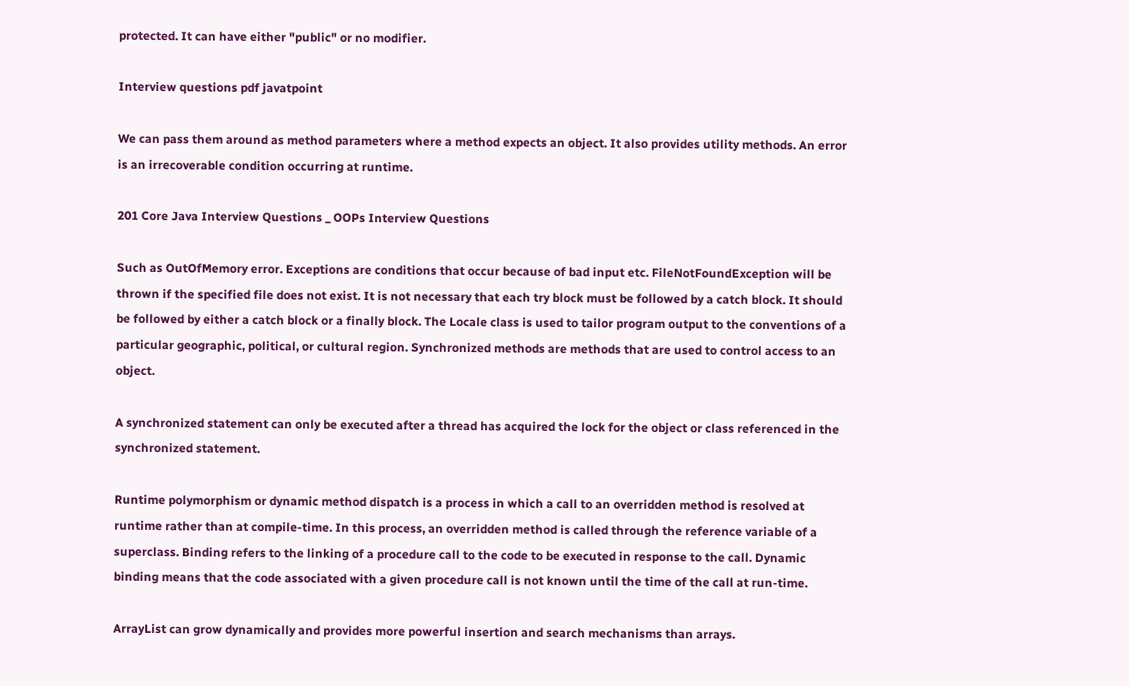protected. It can have either "public" or no modifier.

Interview questions pdf javatpoint

We can pass them around as method parameters where a method expects an object. It also provides utility methods. An error is an irrecoverable condition occurring at runtime.

201 Core Java Interview Questions _ OOPs Interview Questions

Such as OutOfMemory error. Exceptions are conditions that occur because of bad input etc. FileNotFoundException will be thrown if the specified file does not exist. It is not necessary that each try block must be followed by a catch block. It should be followed by either a catch block or a finally block. The Locale class is used to tailor program output to the conventions of a particular geographic, political, or cultural region. Synchronized methods are methods that are used to control access to an object.

A synchronized statement can only be executed after a thread has acquired the lock for the object or class referenced in the synchronized statement.

Runtime polymorphism or dynamic method dispatch is a process in which a call to an overridden method is resolved at runtime rather than at compile-time. In this process, an overridden method is called through the reference variable of a superclass. Binding refers to the linking of a procedure call to the code to be executed in response to the call. Dynamic binding means that the code associated with a given procedure call is not known until the time of the call at run-time.

ArrayList can grow dynamically and provides more powerful insertion and search mechanisms than arrays.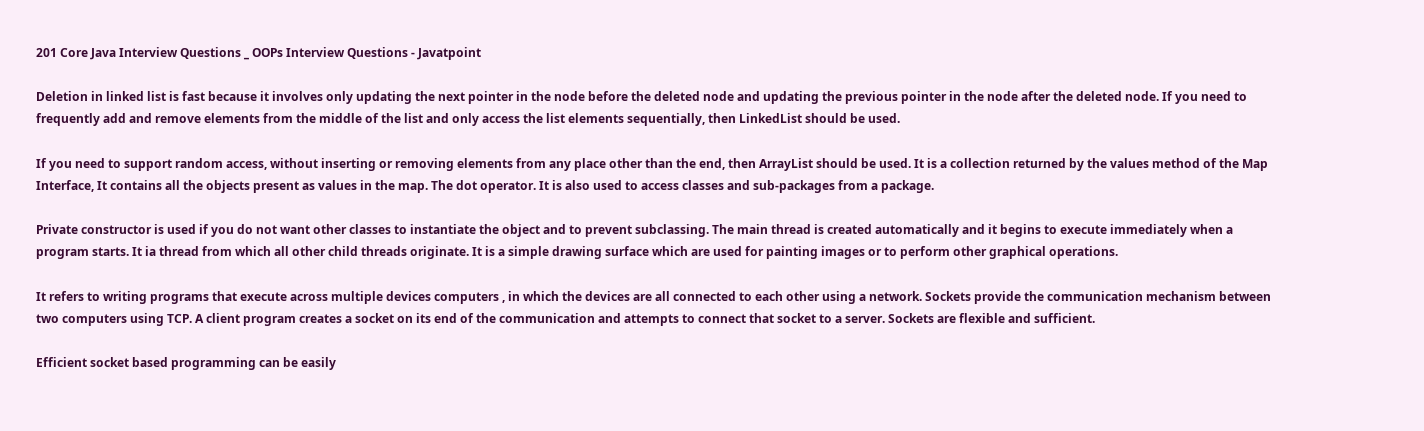201 Core Java Interview Questions _ OOPs Interview Questions - Javatpoint

Deletion in linked list is fast because it involves only updating the next pointer in the node before the deleted node and updating the previous pointer in the node after the deleted node. If you need to frequently add and remove elements from the middle of the list and only access the list elements sequentially, then LinkedList should be used.

If you need to support random access, without inserting or removing elements from any place other than the end, then ArrayList should be used. It is a collection returned by the values method of the Map Interface, It contains all the objects present as values in the map. The dot operator. It is also used to access classes and sub-packages from a package.

Private constructor is used if you do not want other classes to instantiate the object and to prevent subclassing. The main thread is created automatically and it begins to execute immediately when a program starts. It ia thread from which all other child threads originate. It is a simple drawing surface which are used for painting images or to perform other graphical operations.

It refers to writing programs that execute across multiple devices computers , in which the devices are all connected to each other using a network. Sockets provide the communication mechanism between two computers using TCP. A client program creates a socket on its end of the communication and attempts to connect that socket to a server. Sockets are flexible and sufficient.

Efficient socket based programming can be easily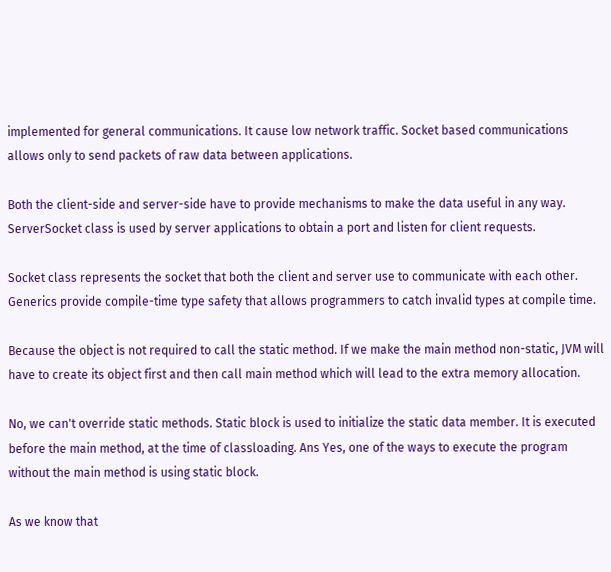implemented for general communications. It cause low network traffic. Socket based communications allows only to send packets of raw data between applications.

Both the client-side and server-side have to provide mechanisms to make the data useful in any way. ServerSocket class is used by server applications to obtain a port and listen for client requests.

Socket class represents the socket that both the client and server use to communicate with each other. Generics provide compile-time type safety that allows programmers to catch invalid types at compile time.

Because the object is not required to call the static method. If we make the main method non-static, JVM will have to create its object first and then call main method which will lead to the extra memory allocation.

No, we can't override static methods. Static block is used to initialize the static data member. It is executed before the main method, at the time of classloading. Ans Yes, one of the ways to execute the program without the main method is using static block.

As we know that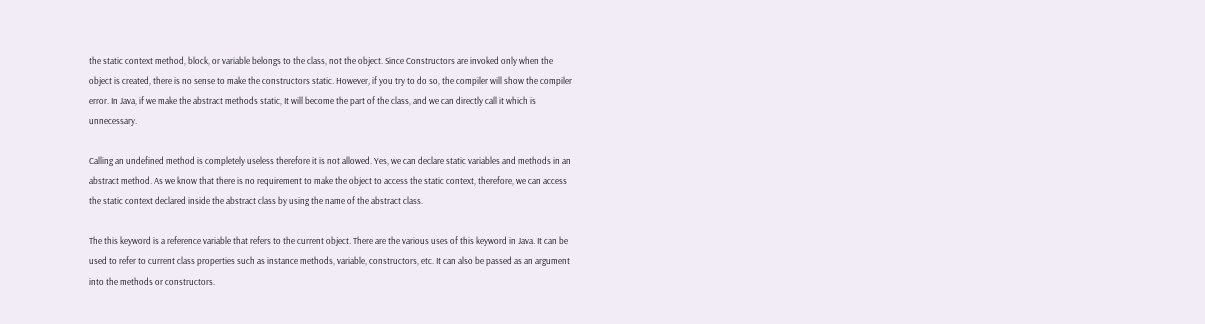the static context method, block, or variable belongs to the class, not the object. Since Constructors are invoked only when the object is created, there is no sense to make the constructors static. However, if you try to do so, the compiler will show the compiler error. In Java, if we make the abstract methods static, It will become the part of the class, and we can directly call it which is unnecessary.

Calling an undefined method is completely useless therefore it is not allowed. Yes, we can declare static variables and methods in an abstract method. As we know that there is no requirement to make the object to access the static context, therefore, we can access the static context declared inside the abstract class by using the name of the abstract class.

The this keyword is a reference variable that refers to the current object. There are the various uses of this keyword in Java. It can be used to refer to current class properties such as instance methods, variable, constructors, etc. It can also be passed as an argument into the methods or constructors.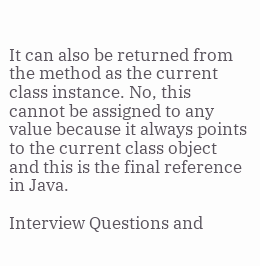It can also be returned from the method as the current class instance. No, this cannot be assigned to any value because it always points to the current class object and this is the final reference in Java.

Interview Questions and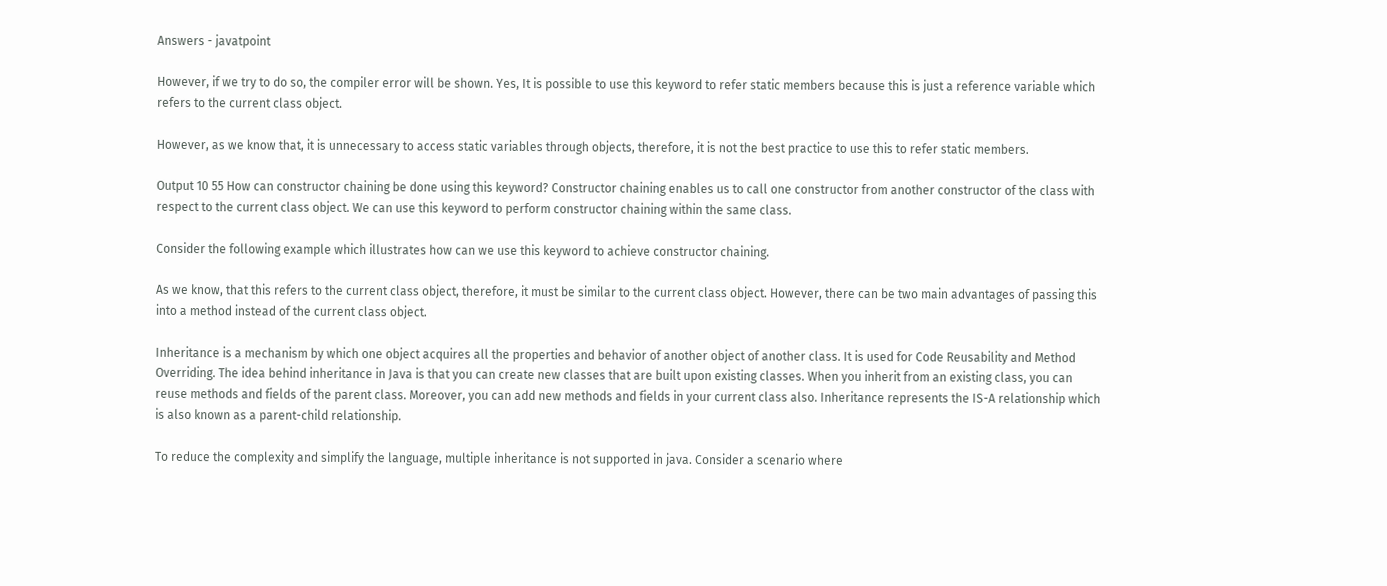Answers - javatpoint

However, if we try to do so, the compiler error will be shown. Yes, It is possible to use this keyword to refer static members because this is just a reference variable which refers to the current class object.

However, as we know that, it is unnecessary to access static variables through objects, therefore, it is not the best practice to use this to refer static members.

Output 10 55 How can constructor chaining be done using this keyword? Constructor chaining enables us to call one constructor from another constructor of the class with respect to the current class object. We can use this keyword to perform constructor chaining within the same class.

Consider the following example which illustrates how can we use this keyword to achieve constructor chaining.

As we know, that this refers to the current class object, therefore, it must be similar to the current class object. However, there can be two main advantages of passing this into a method instead of the current class object.

Inheritance is a mechanism by which one object acquires all the properties and behavior of another object of another class. It is used for Code Reusability and Method Overriding. The idea behind inheritance in Java is that you can create new classes that are built upon existing classes. When you inherit from an existing class, you can reuse methods and fields of the parent class. Moreover, you can add new methods and fields in your current class also. Inheritance represents the IS-A relationship which is also known as a parent-child relationship.

To reduce the complexity and simplify the language, multiple inheritance is not supported in java. Consider a scenario where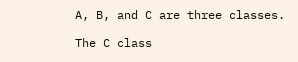A, B, and C are three classes.

The C class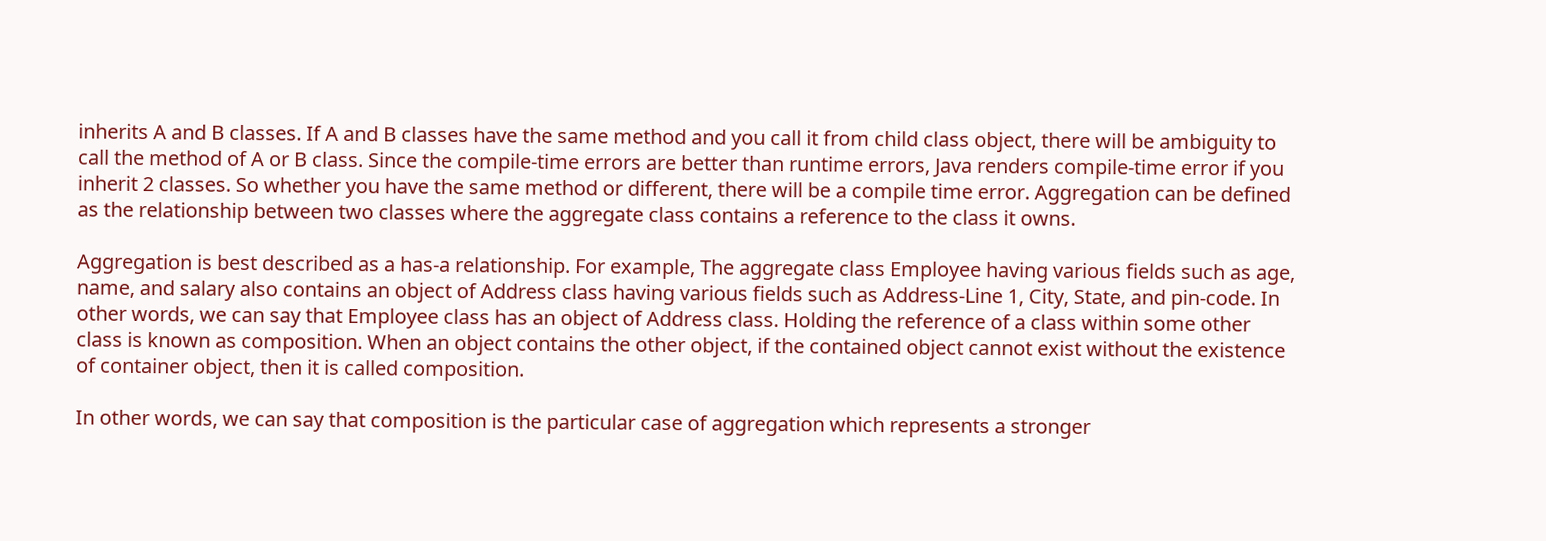inherits A and B classes. If A and B classes have the same method and you call it from child class object, there will be ambiguity to call the method of A or B class. Since the compile-time errors are better than runtime errors, Java renders compile-time error if you inherit 2 classes. So whether you have the same method or different, there will be a compile time error. Aggregation can be defined as the relationship between two classes where the aggregate class contains a reference to the class it owns.

Aggregation is best described as a has-a relationship. For example, The aggregate class Employee having various fields such as age, name, and salary also contains an object of Address class having various fields such as Address-Line 1, City, State, and pin-code. In other words, we can say that Employee class has an object of Address class. Holding the reference of a class within some other class is known as composition. When an object contains the other object, if the contained object cannot exist without the existence of container object, then it is called composition.

In other words, we can say that composition is the particular case of aggregation which represents a stronger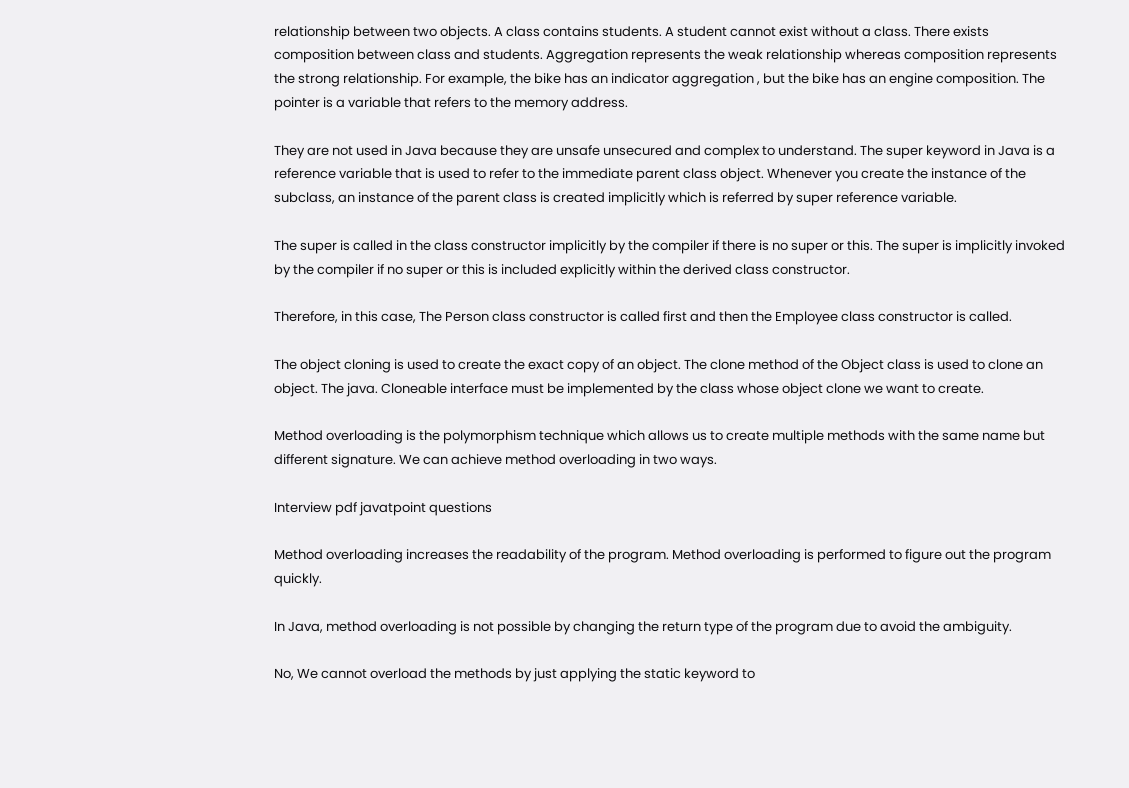relationship between two objects. A class contains students. A student cannot exist without a class. There exists composition between class and students. Aggregation represents the weak relationship whereas composition represents the strong relationship. For example, the bike has an indicator aggregation , but the bike has an engine composition. The pointer is a variable that refers to the memory address.

They are not used in Java because they are unsafe unsecured and complex to understand. The super keyword in Java is a reference variable that is used to refer to the immediate parent class object. Whenever you create the instance of the subclass, an instance of the parent class is created implicitly which is referred by super reference variable.

The super is called in the class constructor implicitly by the compiler if there is no super or this. The super is implicitly invoked by the compiler if no super or this is included explicitly within the derived class constructor.

Therefore, in this case, The Person class constructor is called first and then the Employee class constructor is called.

The object cloning is used to create the exact copy of an object. The clone method of the Object class is used to clone an object. The java. Cloneable interface must be implemented by the class whose object clone we want to create.

Method overloading is the polymorphism technique which allows us to create multiple methods with the same name but different signature. We can achieve method overloading in two ways.

Interview pdf javatpoint questions

Method overloading increases the readability of the program. Method overloading is performed to figure out the program quickly.

In Java, method overloading is not possible by changing the return type of the program due to avoid the ambiguity.

No, We cannot overload the methods by just applying the static keyword to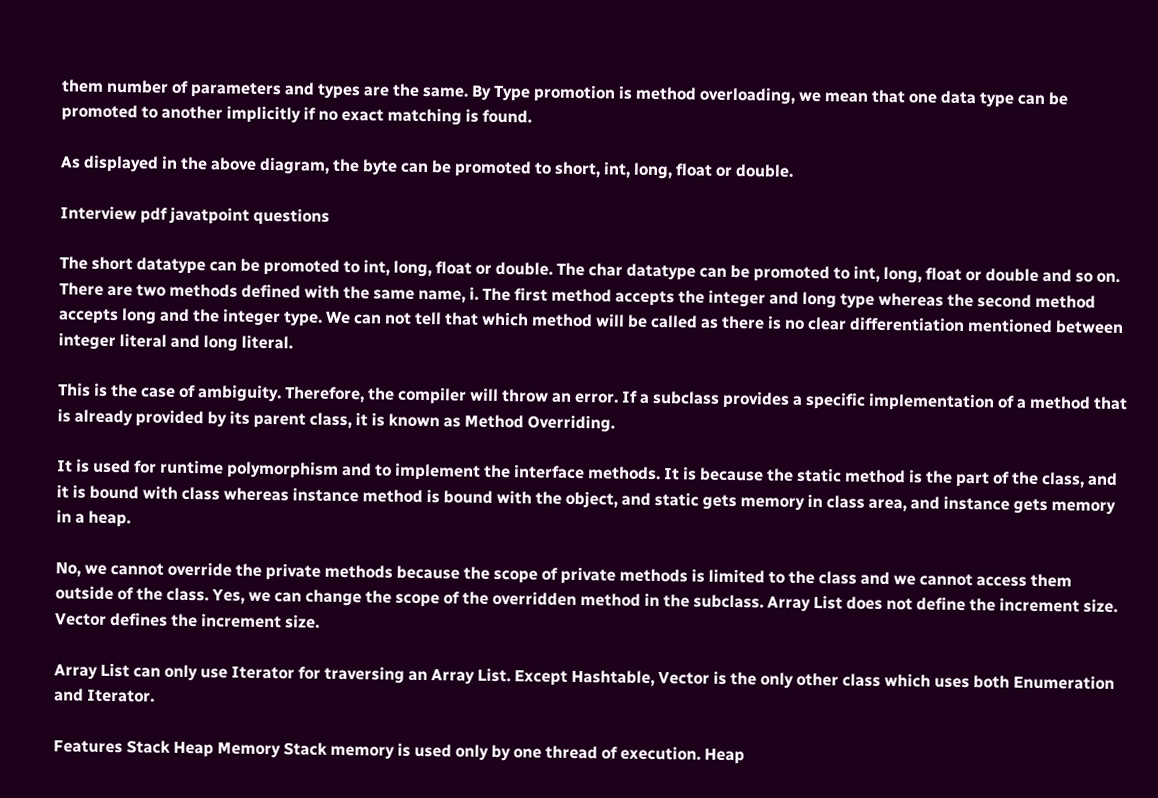them number of parameters and types are the same. By Type promotion is method overloading, we mean that one data type can be promoted to another implicitly if no exact matching is found.

As displayed in the above diagram, the byte can be promoted to short, int, long, float or double.

Interview pdf javatpoint questions

The short datatype can be promoted to int, long, float or double. The char datatype can be promoted to int, long, float or double and so on. There are two methods defined with the same name, i. The first method accepts the integer and long type whereas the second method accepts long and the integer type. We can not tell that which method will be called as there is no clear differentiation mentioned between integer literal and long literal.

This is the case of ambiguity. Therefore, the compiler will throw an error. If a subclass provides a specific implementation of a method that is already provided by its parent class, it is known as Method Overriding.

It is used for runtime polymorphism and to implement the interface methods. It is because the static method is the part of the class, and it is bound with class whereas instance method is bound with the object, and static gets memory in class area, and instance gets memory in a heap.

No, we cannot override the private methods because the scope of private methods is limited to the class and we cannot access them outside of the class. Yes, we can change the scope of the overridden method in the subclass. Array List does not define the increment size. Vector defines the increment size.

Array List can only use Iterator for traversing an Array List. Except Hashtable, Vector is the only other class which uses both Enumeration and Iterator.

Features Stack Heap Memory Stack memory is used only by one thread of execution. Heap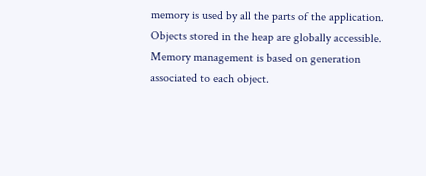memory is used by all the parts of the application. Objects stored in the heap are globally accessible. Memory management is based on generation associated to each object.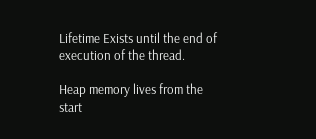Lifetime Exists until the end of execution of the thread.

Heap memory lives from the start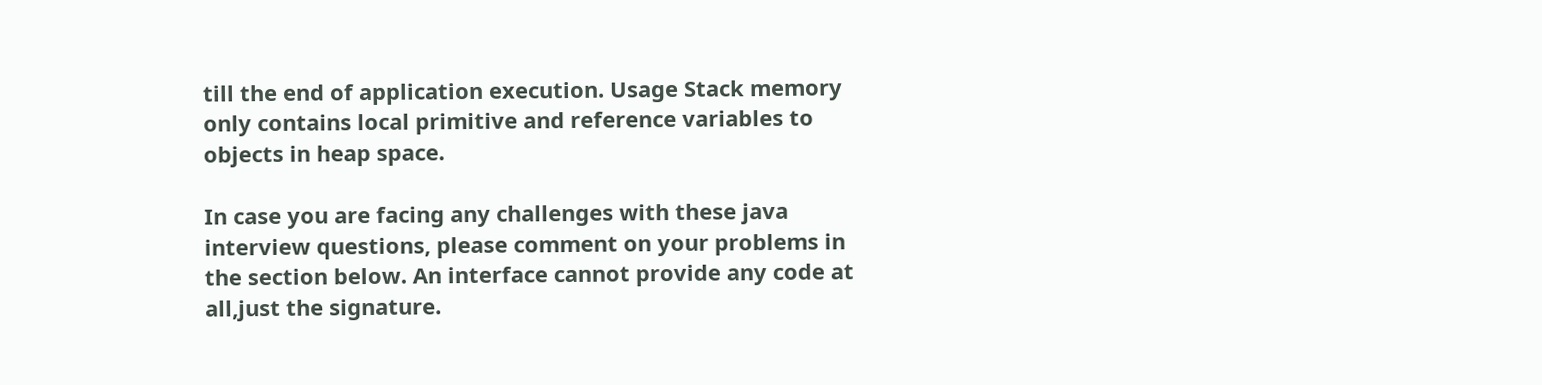till the end of application execution. Usage Stack memory only contains local primitive and reference variables to objects in heap space.

In case you are facing any challenges with these java interview questions, please comment on your problems in the section below. An interface cannot provide any code at all,just the signature.